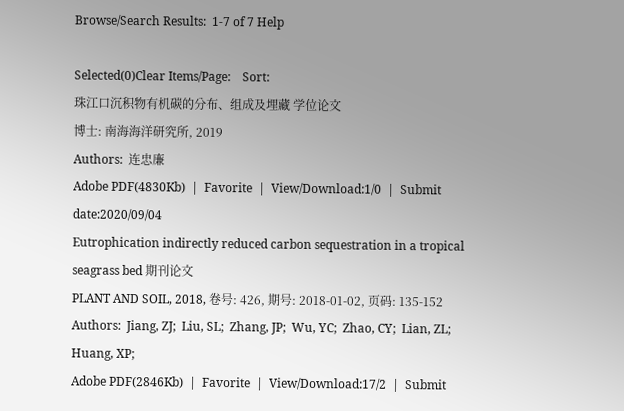Browse/Search Results:  1-7 of 7 Help

Selected(0)Clear Items/Page:    Sort:
珠江口沉积物有机碳的分布、组成及埋藏 学位论文
博士: 南海海洋研究所, 2019
Authors:  连忠廉
Adobe PDF(4830Kb)  |  Favorite  |  View/Download:1/0  |  Submit date:2020/09/04
Eutrophication indirectly reduced carbon sequestration in a tropical seagrass bed 期刊论文
PLANT AND SOIL, 2018, 卷号: 426, 期号: 2018-01-02, 页码: 135-152
Authors:  Jiang, ZJ;  Liu, SL;  Zhang, JP;  Wu, YC;  Zhao, CY;  Lian, ZL;  Huang, XP;
Adobe PDF(2846Kb)  |  Favorite  |  View/Download:17/2  |  Submit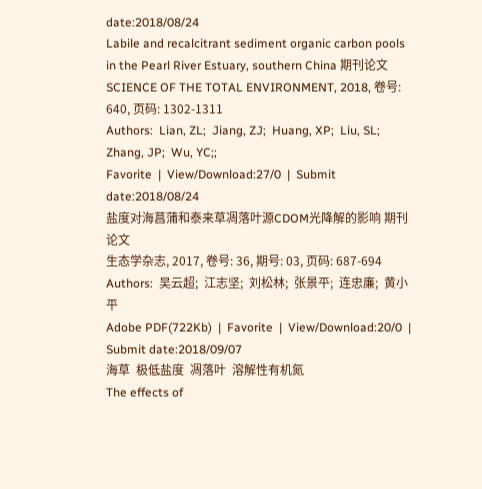date:2018/08/24
Labile and recalcitrant sediment organic carbon pools in the Pearl River Estuary, southern China 期刊论文
SCIENCE OF THE TOTAL ENVIRONMENT, 2018, 卷号: 640, 页码: 1302-1311
Authors:  Lian, ZL;  Jiang, ZJ;  Huang, XP;  Liu, SL;  Zhang, JP;  Wu, YC;;
Favorite  |  View/Download:27/0  |  Submit date:2018/08/24
盐度对海菖蒲和泰来草凋落叶源CDOM光降解的影响 期刊论文
生态学杂志, 2017, 卷号: 36, 期号: 03, 页码: 687-694
Authors:  吴云超;  江志坚;  刘松林;  张景平;  连忠廉;  黄小平
Adobe PDF(722Kb)  |  Favorite  |  View/Download:20/0  |  Submit date:2018/09/07
海草  极低盐度  凋落叶  溶解性有机氮
The effects of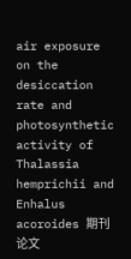air exposure on the desiccation rate and photosynthetic activity of Thalassia hemprichii and Enhalus acoroides 期刊论文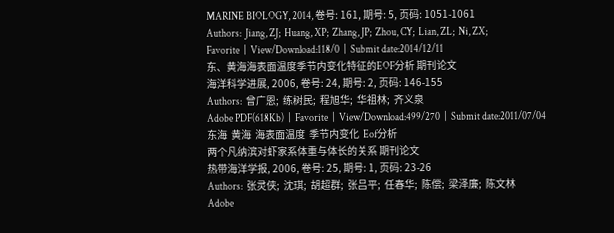MARINE BIOLOGY, 2014, 卷号: 161, 期号: 5, 页码: 1051-1061
Authors:  Jiang, ZJ;  Huang, XP;  Zhang, JP;  Zhou, CY;  Lian, ZL;  Ni, ZX;
Favorite  |  View/Download:118/0  |  Submit date:2014/12/11
东、黄海海表面温度季节内变化特征的EOF分析 期刊论文
海洋科学进展, 2006, 卷号: 24, 期号: 2, 页码: 146-155
Authors:  曾广恩;  练树民;  程旭华;  华祖林;  齐义泉
Adobe PDF(618Kb)  |  Favorite  |  View/Download:499/270  |  Submit date:2011/07/04
东海  黄海  海表面温度  季节内变化  Eof分析
两个凡纳滨对虾家系体重与体长的关系 期刊论文
热带海洋学报, 2006, 卷号: 25, 期号: 1, 页码: 23-26
Authors:  张灵侠;  沈琪;  胡超群;  张吕平;  任春华;  陈偿;  梁泽廉;  陈文林
Adobe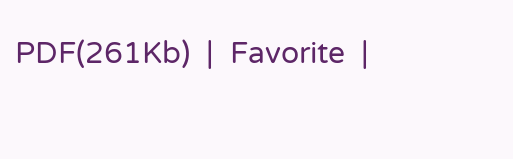PDF(261Kb)  |  Favorite  |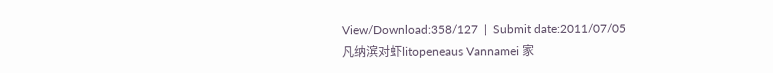View/Download:358/127  |  Submit date:2011/07/05
凡纳滨对虾litopeneaus Vannamei 家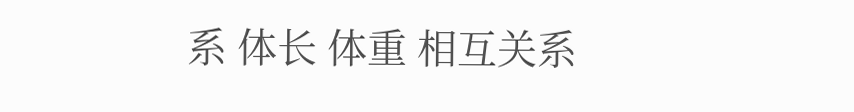系 体长 体重 相互关系